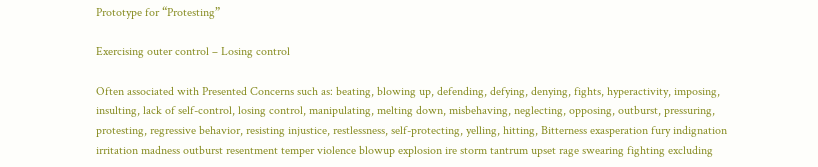Prototype for “Protesting”

Exercising outer control – Losing control

Often associated with Presented Concerns such as: beating, blowing up, defending, defying, denying, fights, hyperactivity, imposing, insulting, lack of self-control, losing control, manipulating, melting down, misbehaving, neglecting, opposing, outburst, pressuring, protesting, regressive behavior, resisting injustice, restlessness, self-protecting, yelling, hitting, Bitterness exasperation fury indignation irritation madness outburst resentment temper violence blowup explosion ire storm tantrum upset rage swearing fighting excluding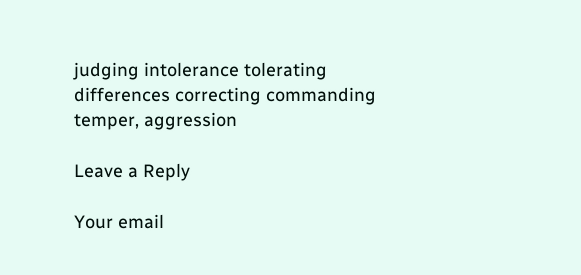judging intolerance tolerating differences correcting commanding temper, aggression

Leave a Reply

Your email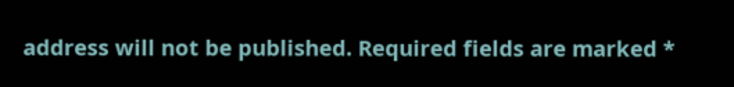address will not be published. Required fields are marked *